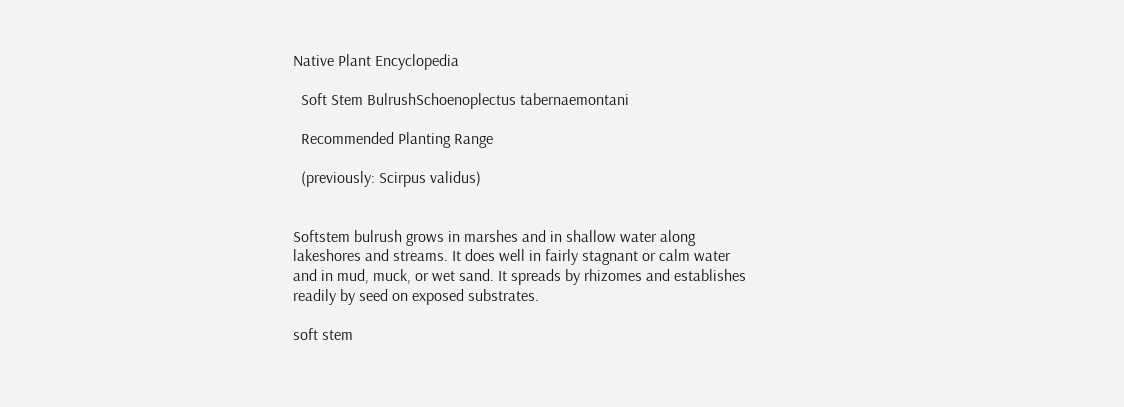Native Plant Encyclopedia

  Soft Stem BulrushSchoenoplectus tabernaemontani

  Recommended Planting Range

  (previously: Scirpus validus)


Softstem bulrush grows in marshes and in shallow water along lakeshores and streams. It does well in fairly stagnant or calm water and in mud, muck, or wet sand. It spreads by rhizomes and establishes readily by seed on exposed substrates.

soft stem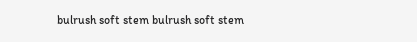bulrush soft stem bulrush soft stem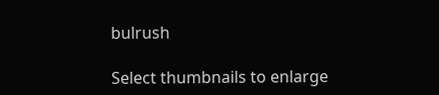bulrush

Select thumbnails to enlarge